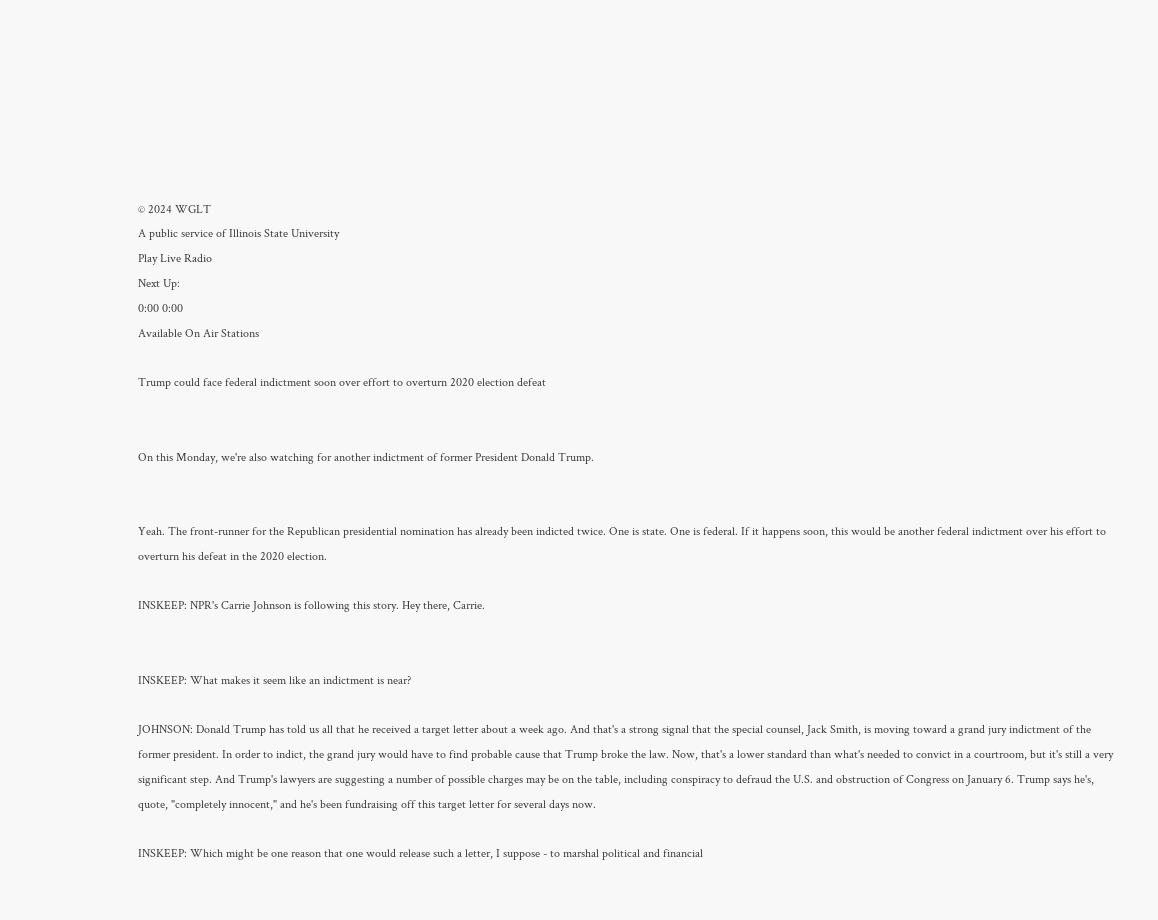© 2024 WGLT
A public service of Illinois State University
Play Live Radio
Next Up:
0:00 0:00
Available On Air Stations

Trump could face federal indictment soon over effort to overturn 2020 election defeat


On this Monday, we're also watching for another indictment of former President Donald Trump.


Yeah. The front-runner for the Republican presidential nomination has already been indicted twice. One is state. One is federal. If it happens soon, this would be another federal indictment over his effort to overturn his defeat in the 2020 election.

INSKEEP: NPR's Carrie Johnson is following this story. Hey there, Carrie.


INSKEEP: What makes it seem like an indictment is near?

JOHNSON: Donald Trump has told us all that he received a target letter about a week ago. And that's a strong signal that the special counsel, Jack Smith, is moving toward a grand jury indictment of the former president. In order to indict, the grand jury would have to find probable cause that Trump broke the law. Now, that's a lower standard than what's needed to convict in a courtroom, but it's still a very significant step. And Trump's lawyers are suggesting a number of possible charges may be on the table, including conspiracy to defraud the U.S. and obstruction of Congress on January 6. Trump says he's, quote, "completely innocent," and he's been fundraising off this target letter for several days now.

INSKEEP: Which might be one reason that one would release such a letter, I suppose - to marshal political and financial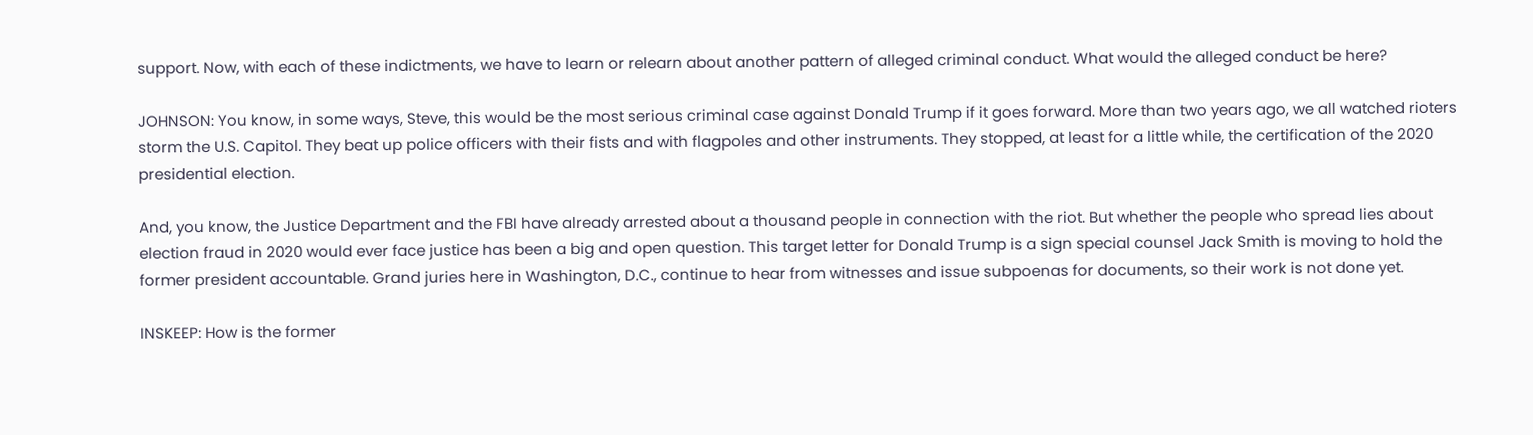support. Now, with each of these indictments, we have to learn or relearn about another pattern of alleged criminal conduct. What would the alleged conduct be here?

JOHNSON: You know, in some ways, Steve, this would be the most serious criminal case against Donald Trump if it goes forward. More than two years ago, we all watched rioters storm the U.S. Capitol. They beat up police officers with their fists and with flagpoles and other instruments. They stopped, at least for a little while, the certification of the 2020 presidential election.

And, you know, the Justice Department and the FBI have already arrested about a thousand people in connection with the riot. But whether the people who spread lies about election fraud in 2020 would ever face justice has been a big and open question. This target letter for Donald Trump is a sign special counsel Jack Smith is moving to hold the former president accountable. Grand juries here in Washington, D.C., continue to hear from witnesses and issue subpoenas for documents, so their work is not done yet.

INSKEEP: How is the former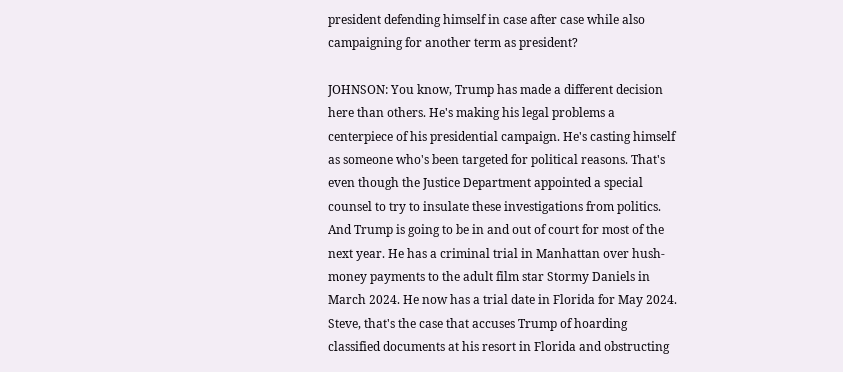president defending himself in case after case while also campaigning for another term as president?

JOHNSON: You know, Trump has made a different decision here than others. He's making his legal problems a centerpiece of his presidential campaign. He's casting himself as someone who's been targeted for political reasons. That's even though the Justice Department appointed a special counsel to try to insulate these investigations from politics. And Trump is going to be in and out of court for most of the next year. He has a criminal trial in Manhattan over hush-money payments to the adult film star Stormy Daniels in March 2024. He now has a trial date in Florida for May 2024. Steve, that's the case that accuses Trump of hoarding classified documents at his resort in Florida and obstructing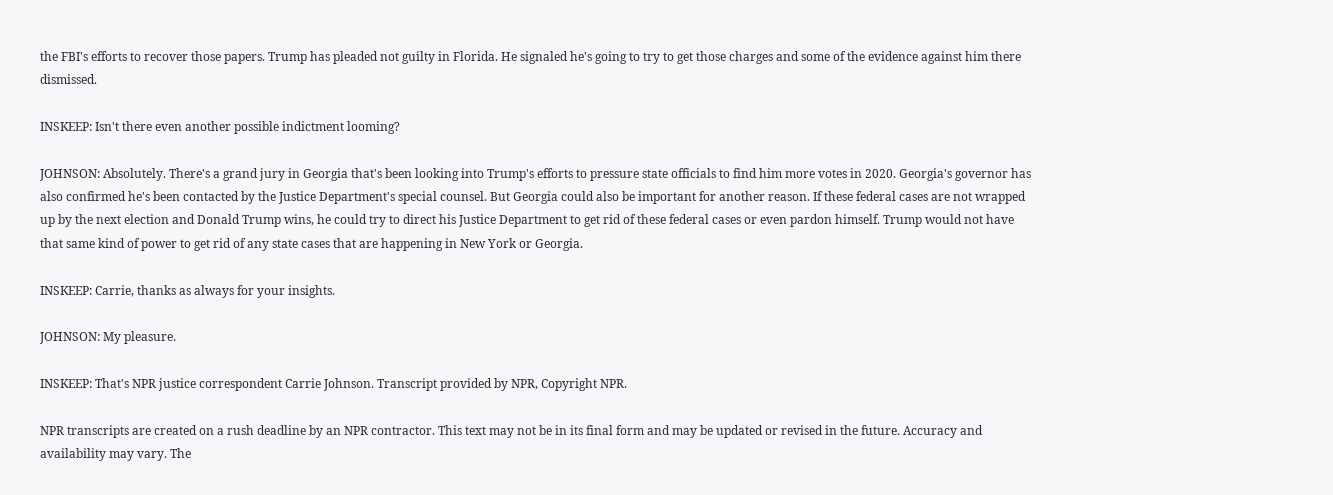the FBI's efforts to recover those papers. Trump has pleaded not guilty in Florida. He signaled he's going to try to get those charges and some of the evidence against him there dismissed.

INSKEEP: Isn't there even another possible indictment looming?

JOHNSON: Absolutely. There's a grand jury in Georgia that's been looking into Trump's efforts to pressure state officials to find him more votes in 2020. Georgia's governor has also confirmed he's been contacted by the Justice Department's special counsel. But Georgia could also be important for another reason. If these federal cases are not wrapped up by the next election and Donald Trump wins, he could try to direct his Justice Department to get rid of these federal cases or even pardon himself. Trump would not have that same kind of power to get rid of any state cases that are happening in New York or Georgia.

INSKEEP: Carrie, thanks as always for your insights.

JOHNSON: My pleasure.

INSKEEP: That's NPR justice correspondent Carrie Johnson. Transcript provided by NPR, Copyright NPR.

NPR transcripts are created on a rush deadline by an NPR contractor. This text may not be in its final form and may be updated or revised in the future. Accuracy and availability may vary. The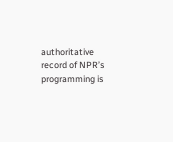authoritative record of NPR’s programming is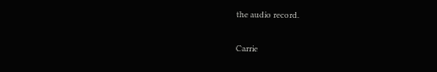the audio record.

Carrie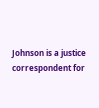Johnson is a justice correspondent for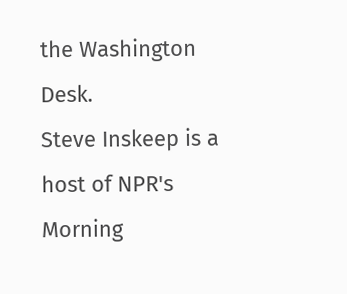the Washington Desk.
Steve Inskeep is a host of NPR's Morning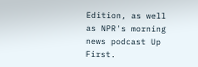Edition, as well as NPR's morning news podcast Up First.